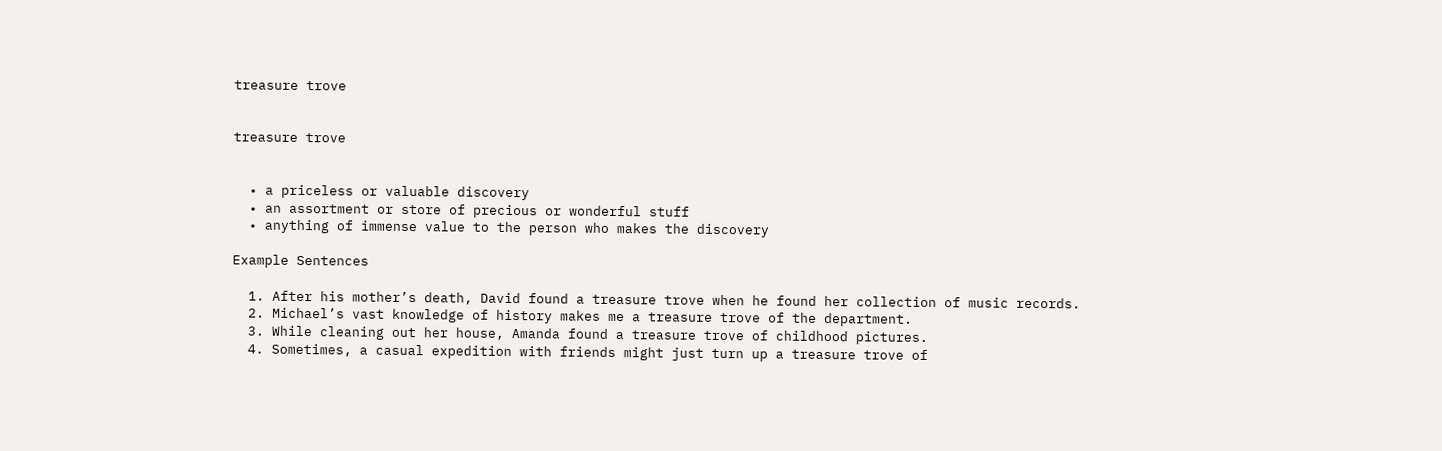treasure trove


treasure trove


  • a priceless or valuable discovery
  • an assortment or store of precious or wonderful stuff
  • anything of immense value to the person who makes the discovery

Example Sentences

  1. After his mother’s death, David found a treasure trove when he found her collection of music records.
  2. Michael’s vast knowledge of history makes me a treasure trove of the department.
  3. While cleaning out her house, Amanda found a treasure trove of childhood pictures.
  4. Sometimes, a casual expedition with friends might just turn up a treasure trove of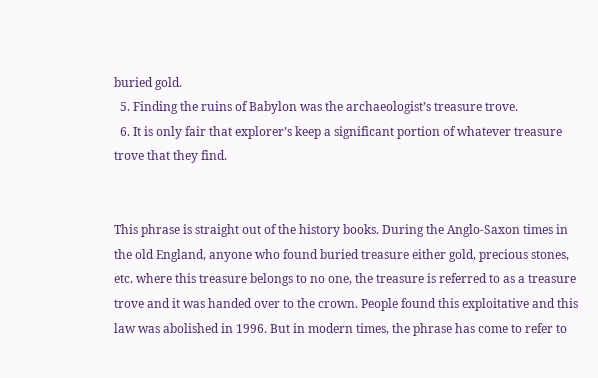buried gold.
  5. Finding the ruins of Babylon was the archaeologist’s treasure trove.
  6. It is only fair that explorer’s keep a significant portion of whatever treasure trove that they find.


This phrase is straight out of the history books. During the Anglo-Saxon times in the old England, anyone who found buried treasure either gold, precious stones, etc. where this treasure belongs to no one, the treasure is referred to as a treasure trove and it was handed over to the crown. People found this exploitative and this law was abolished in 1996. But in modern times, the phrase has come to refer to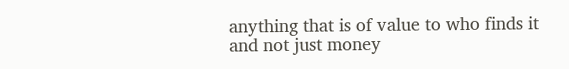anything that is of value to who finds it and not just money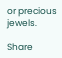or precious jewels.

Share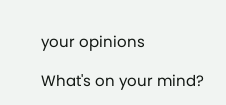your opinions

What's on your mind?